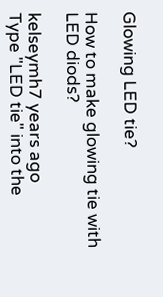Glowing LED tie?

How to make glowing tie with LED diods?

kelseymh7 years ago
Type "LED tie" into the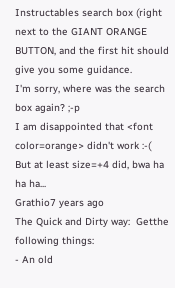Instructables search box (right next to the GIANT ORANGE BUTTON, and the first hit should give you some guidance.
I'm sorry, where was the search box again? ;-p
I am disappointed that <font color=orange> didn't work :-(  But at least size=+4 did, bwa ha ha ha...
Grathio7 years ago
The Quick and Dirty way:  Getthe following things:
- An old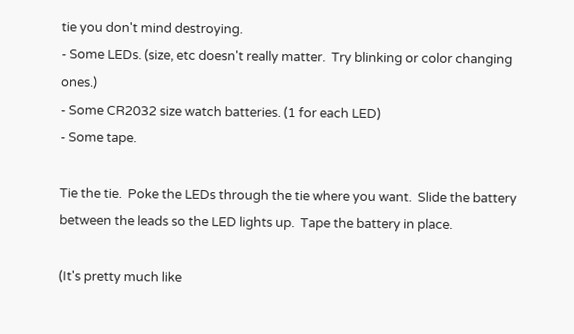tie you don't mind destroying.
- Some LEDs. (size, etc doesn't really matter.  Try blinking or color changing ones.)
- Some CR2032 size watch batteries. (1 for each LED)
- Some tape.

Tie the tie.  Poke the LEDs through the tie where you want.  Slide the battery between the leads so the LED lights up.  Tape the battery in place.

(It's pretty much like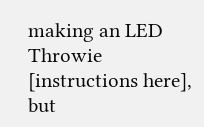making an LED Throwie [instructions here], but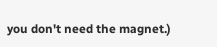you don't need the magnet.)